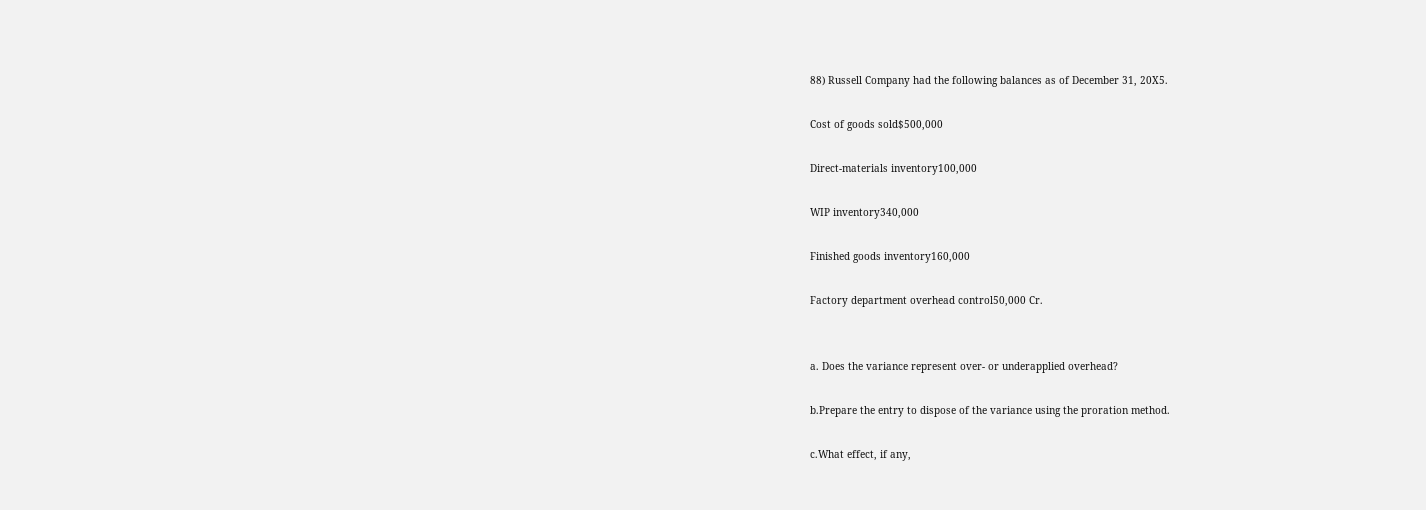88) Russell Company had the following balances as of December 31, 20X5.

Cost of goods sold$500,000

Direct-materials inventory100,000

WIP inventory340,000

Finished goods inventory160,000

Factory department overhead control50,000 Cr.


a. Does the variance represent over- or underapplied overhead?

b.Prepare the entry to dispose of the variance using the proration method.

c.What effect, if any,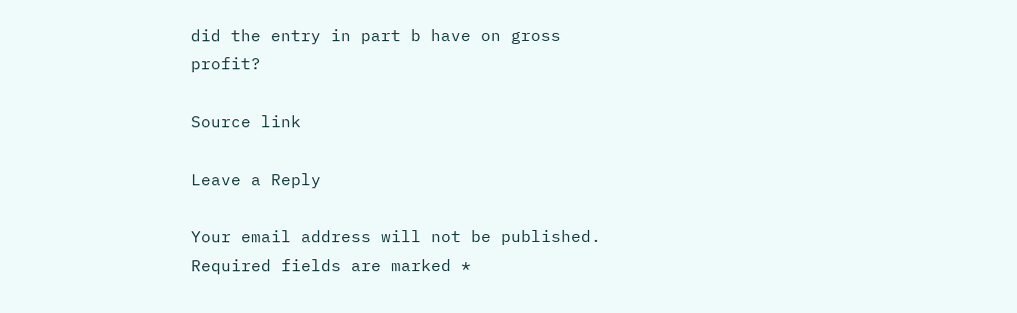did the entry in part b have on gross profit?

Source link

Leave a Reply

Your email address will not be published. Required fields are marked *